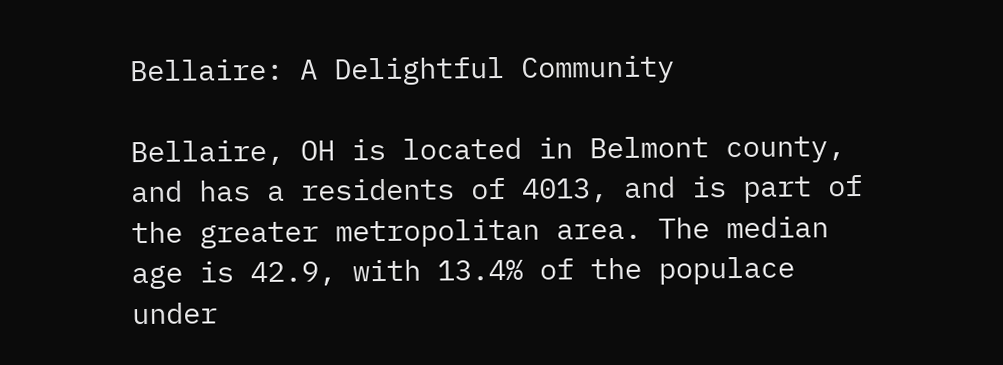Bellaire: A Delightful Community

Bellaire, OH is located in Belmont county, and has a residents of 4013, and is part of the greater metropolitan area. The median age is 42.9, with 13.4% of the populace under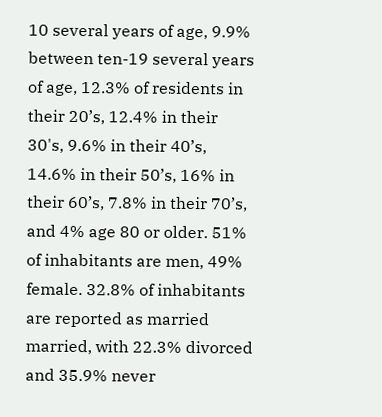10 several years of age, 9.9% between ten-19 several years of age, 12.3% of residents in their 20’s, 12.4% in their 30's, 9.6% in their 40’s, 14.6% in their 50’s, 16% in their 60’s, 7.8% in their 70’s, and 4% age 80 or older. 51% of inhabitants are men, 49% female. 32.8% of inhabitants are reported as married married, with 22.3% divorced and 35.9% never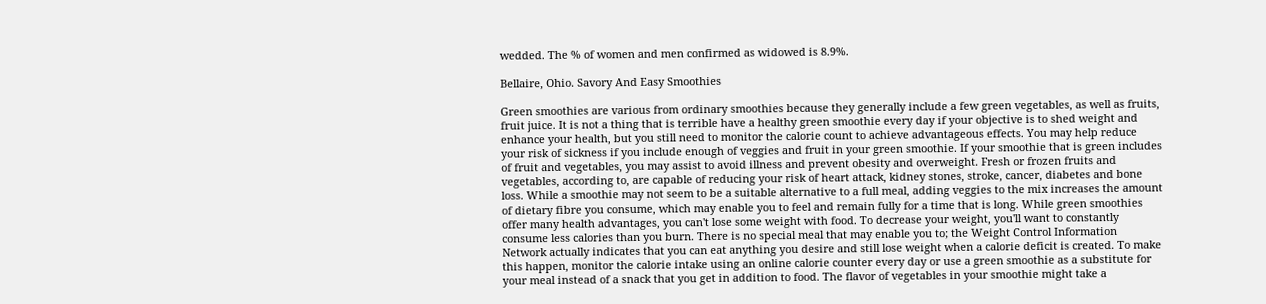wedded. The % of women and men confirmed as widowed is 8.9%.

Bellaire, Ohio. Savory And Easy Smoothies

Green smoothies are various from ordinary smoothies because they generally include a few green vegetables, as well as fruits, fruit juice. It is not a thing that is terrible have a healthy green smoothie every day if your objective is to shed weight and enhance your health, but you still need to monitor the calorie count to achieve advantageous effects. You may help reduce your risk of sickness if you include enough of veggies and fruit in your green smoothie. If your smoothie that is green includes of fruit and vegetables, you may assist to avoid illness and prevent obesity and overweight. Fresh or frozen fruits and vegetables, according to, are capable of reducing your risk of heart attack, kidney stones, stroke, cancer, diabetes and bone loss. While a smoothie may not seem to be a suitable alternative to a full meal, adding veggies to the mix increases the amount of dietary fibre you consume, which may enable you to feel and remain fully for a time that is long. While green smoothies offer many health advantages, you can't lose some weight with food. To decrease your weight, you'll want to constantly consume less calories than you burn. There is no special meal that may enable you to; the Weight Control Information Network actually indicates that you can eat anything you desire and still lose weight when a calorie deficit is created. To make this happen, monitor the calorie intake using an online calorie counter every day or use a green smoothie as a substitute for your meal instead of a snack that you get in addition to food. The flavor of vegetables in your smoothie might take a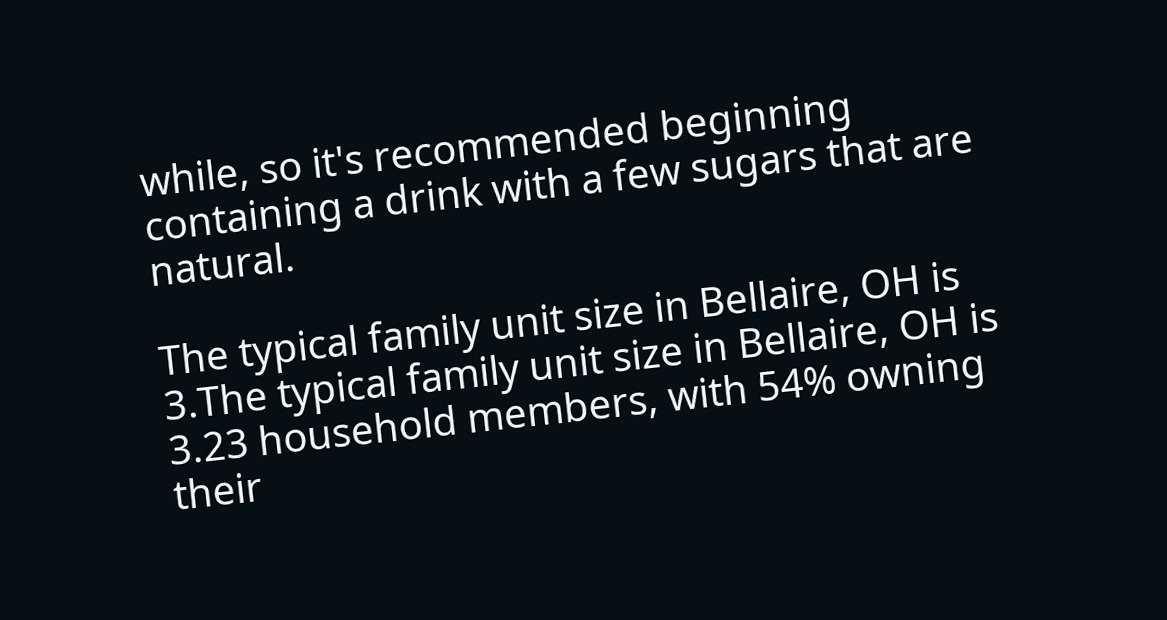while, so it's recommended beginning containing a drink with a few sugars that are natural.

The typical family unit size in Bellaire, OH is 3.The typical family unit size in Bellaire, OH is 3.23 household members, with 54% owning their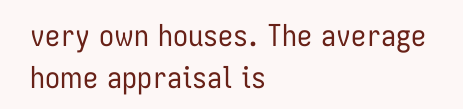very own houses. The average home appraisal is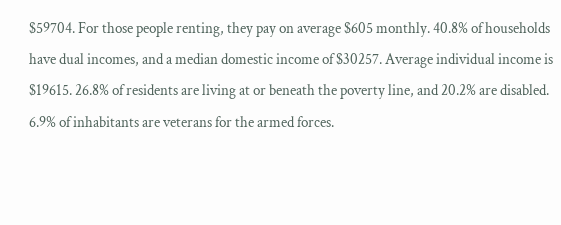$59704. For those people renting, they pay on average $605 monthly. 40.8% of households have dual incomes, and a median domestic income of $30257. Average individual income is $19615. 26.8% of residents are living at or beneath the poverty line, and 20.2% are disabled. 6.9% of inhabitants are veterans for the armed forces.